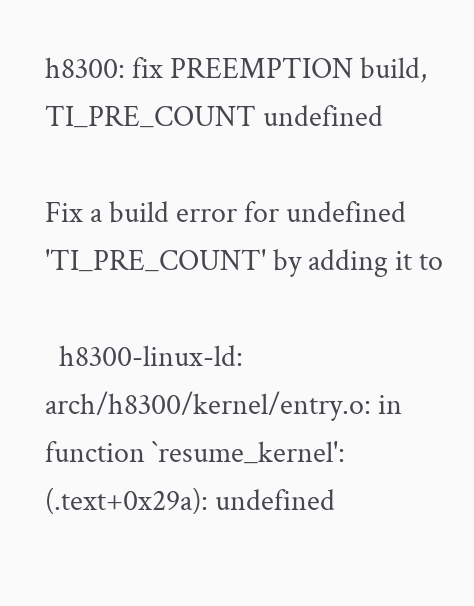h8300: fix PREEMPTION build, TI_PRE_COUNT undefined

Fix a build error for undefined 'TI_PRE_COUNT' by adding it to

  h8300-linux-ld: arch/h8300/kernel/entry.o: in function `resume_kernel': (.text+0x29a): undefined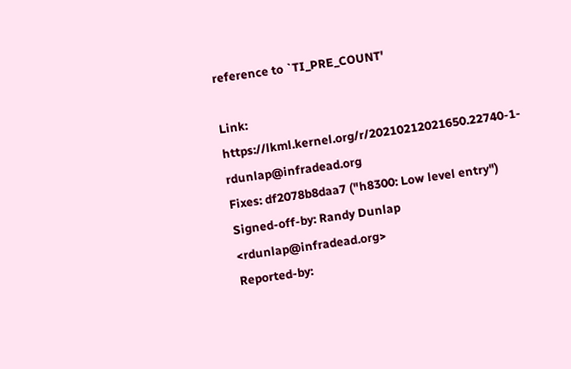reference to `TI_PRE_COUNT'

Link: https://lkml.kernel.org/r/20210212021650.22740-1-rdunlap@infradead.org
Fixes: df2078b8daa7 ("h8300: Low level entry")
Signed-off-by: Randy Dunlap <rdunlap@infradead.org>
Reported-by: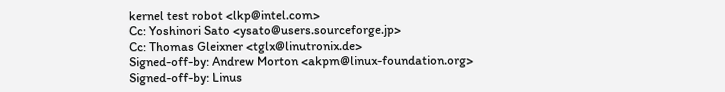kernel test robot <lkp@intel.com>
Cc: Yoshinori Sato <ysato@users.sourceforge.jp>
Cc: Thomas Gleixner <tglx@linutronix.de>
Signed-off-by: Andrew Morton <akpm@linux-foundation.org>
Signed-off-by: Linus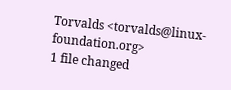Torvalds <torvalds@linux-foundation.org>
1 file changed